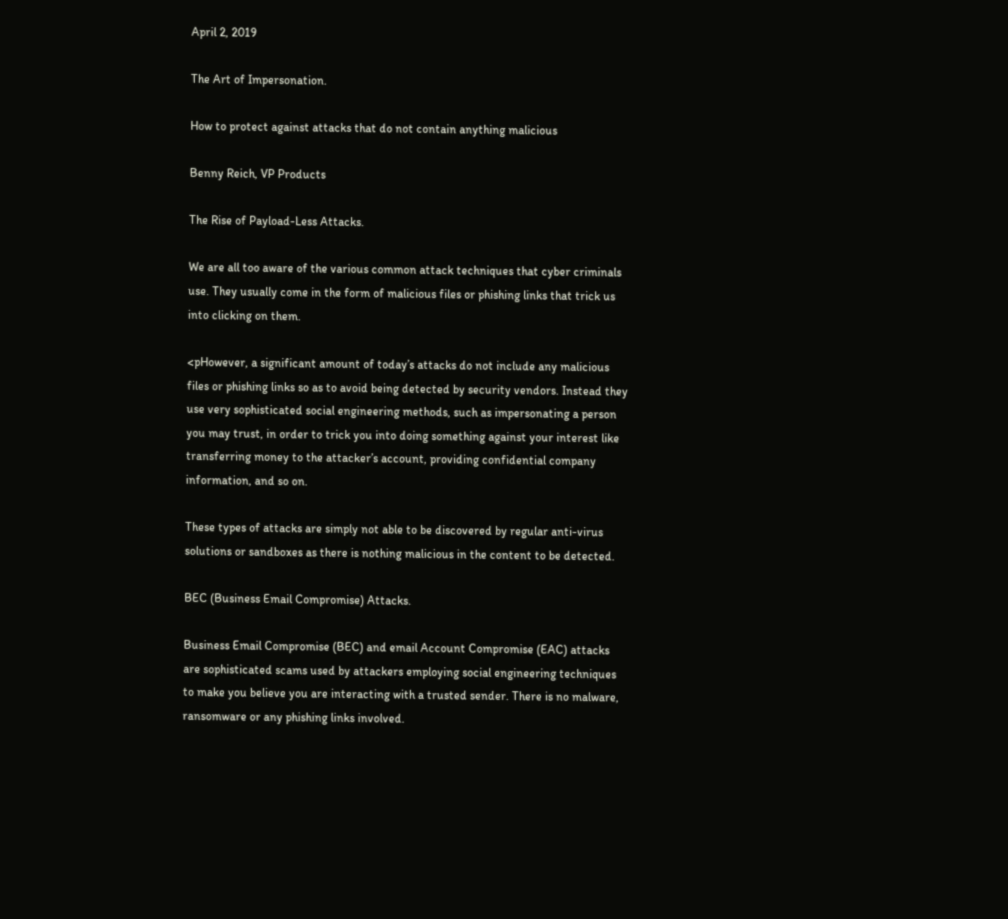April 2, 2019

The Art of Impersonation.

How to protect against attacks that do not contain anything malicious

Benny Reich, VP Products

The Rise of Payload-Less Attacks.

We are all too aware of the various common attack techniques that cyber criminals use. They usually come in the form of malicious files or phishing links that trick us into clicking on them.

<pHowever, a significant amount of today’s attacks do not include any malicious files or phishing links so as to avoid being detected by security vendors. Instead they use very sophisticated social engineering methods, such as impersonating a person you may trust, in order to trick you into doing something against your interest like transferring money to the attacker’s account, providing confidential company information, and so on.

These types of attacks are simply not able to be discovered by regular anti-virus solutions or sandboxes as there is nothing malicious in the content to be detected.

BEC (Business Email Compromise) Attacks.

Business Email Compromise (BEC) and email Account Compromise (EAC) attacks are sophisticated scams used by attackers employing social engineering techniques to make you believe you are interacting with a trusted sender. There is no malware, ransomware or any phishing links involved.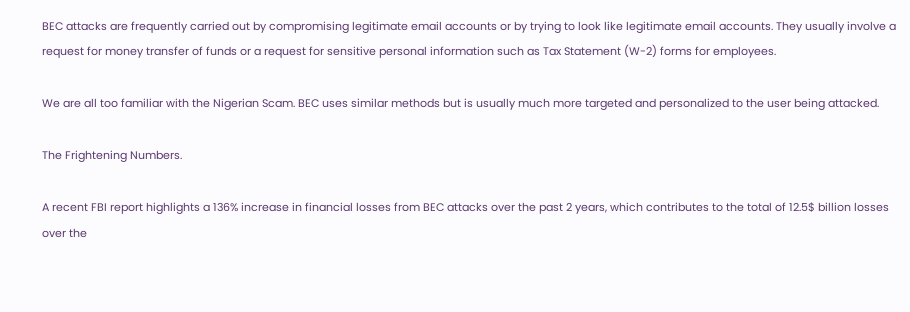BEC attacks are frequently carried out by compromising legitimate email accounts or by trying to look like legitimate email accounts. They usually involve a request for money transfer of funds or a request for sensitive personal information such as Tax Statement (W-2) forms for employees.

We are all too familiar with the Nigerian Scam. BEC uses similar methods but is usually much more targeted and personalized to the user being attacked.

The Frightening Numbers.

A recent FBI report highlights a 136% increase in financial losses from BEC attacks over the past 2 years, which contributes to the total of 12.5$ billion losses over the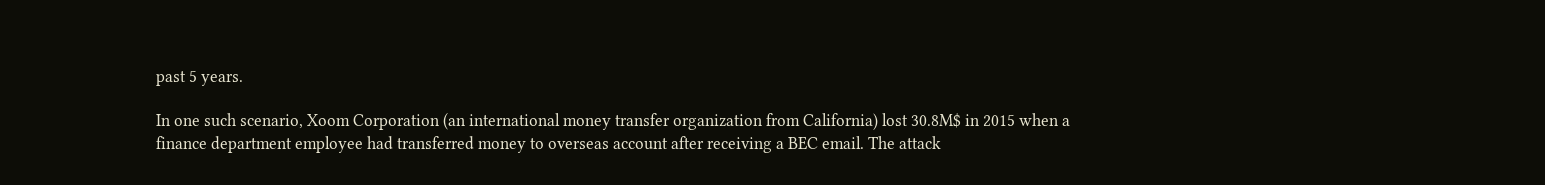past 5 years.

In one such scenario, Xoom Corporation (an international money transfer organization from California) lost 30.8M$ in 2015 when a finance department employee had transferred money to overseas account after receiving a BEC email. The attack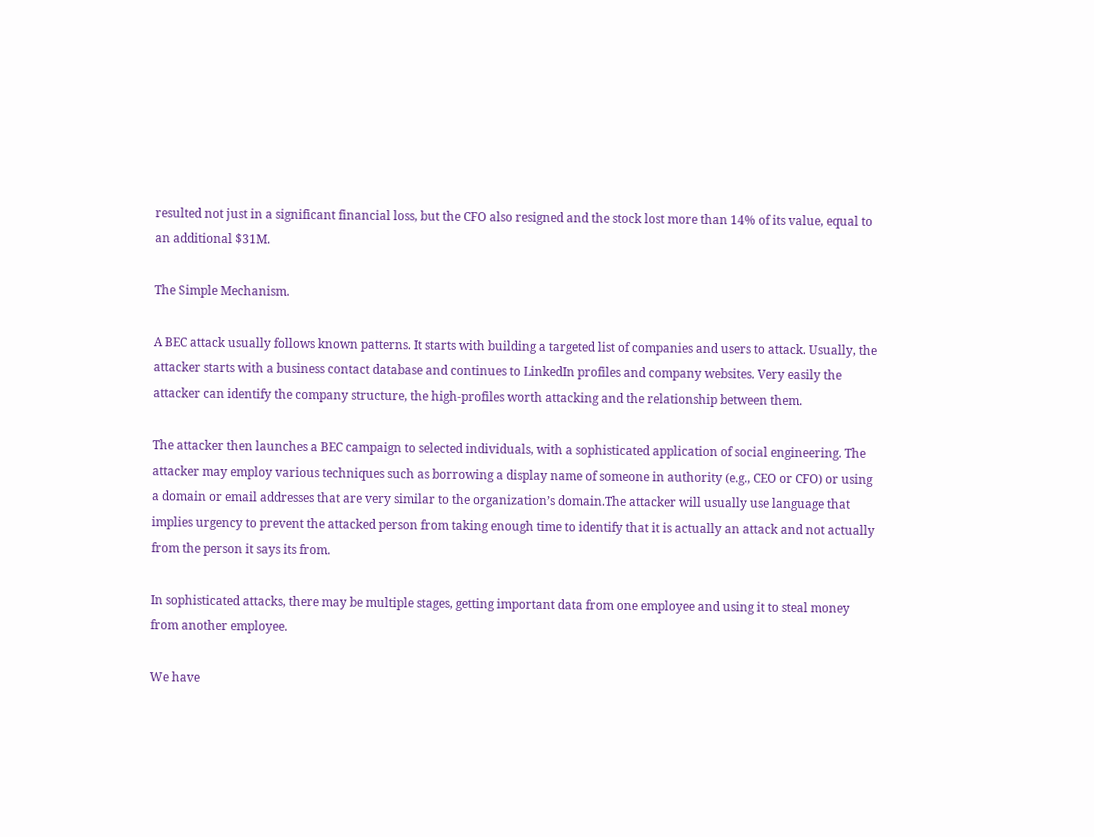resulted not just in a significant financial loss, but the CFO also resigned and the stock lost more than 14% of its value, equal to an additional $31M.

The Simple Mechanism.

A BEC attack usually follows known patterns. It starts with building a targeted list of companies and users to attack. Usually, the attacker starts with a business contact database and continues to LinkedIn profiles and company websites. Very easily the attacker can identify the company structure, the high-profiles worth attacking and the relationship between them.

The attacker then launches a BEC campaign to selected individuals, with a sophisticated application of social engineering. The attacker may employ various techniques such as borrowing a display name of someone in authority (e.g., CEO or CFO) or using a domain or email addresses that are very similar to the organization’s domain.The attacker will usually use language that implies urgency to prevent the attacked person from taking enough time to identify that it is actually an attack and not actually from the person it says its from.

In sophisticated attacks, there may be multiple stages, getting important data from one employee and using it to steal money from another employee.

We have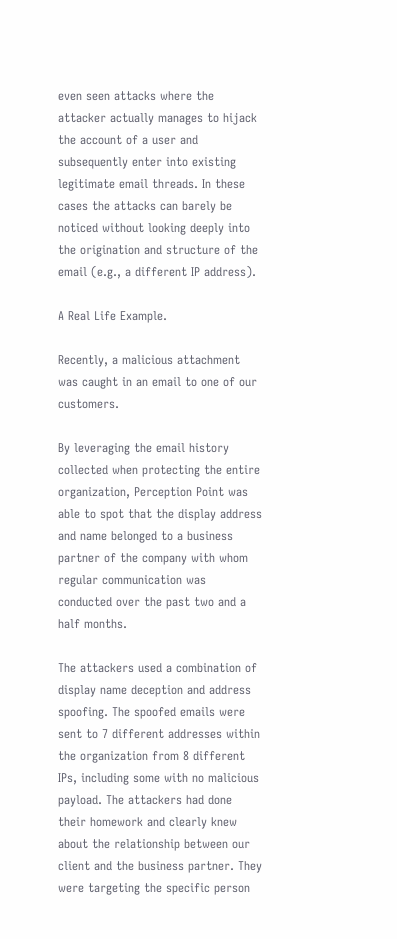even seen attacks where the attacker actually manages to hijack the account of a user and subsequently enter into existing legitimate email threads. In these cases the attacks can barely be noticed without looking deeply into the origination and structure of the email (e.g., a different IP address).

A Real Life Example.

Recently, a malicious attachment was caught in an email to one of our customers.

By leveraging the email history collected when protecting the entire organization, Perception Point was able to spot that the display address and name belonged to a business partner of the company with whom regular communication was conducted over the past two and a half months.

The attackers used a combination of display name deception and address spoofing. The spoofed emails were sent to 7 different addresses within the organization from 8 different IPs, including some with no malicious payload. The attackers had done their homework and clearly knew about the relationship between our client and the business partner. They were targeting the specific person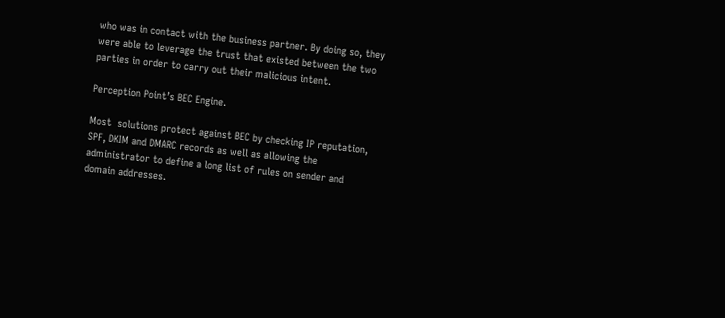who was in contact with the business partner. By doing so, they were able to leverage the trust that existed between the two parties in order to carry out their malicious intent.

Perception Point’s BEC Engine.

Most  solutions protect against BEC by checking IP reputation, SPF, DKIM and DMARC records as well as allowing the administrator to define a long list of rules on sender and domain addresses.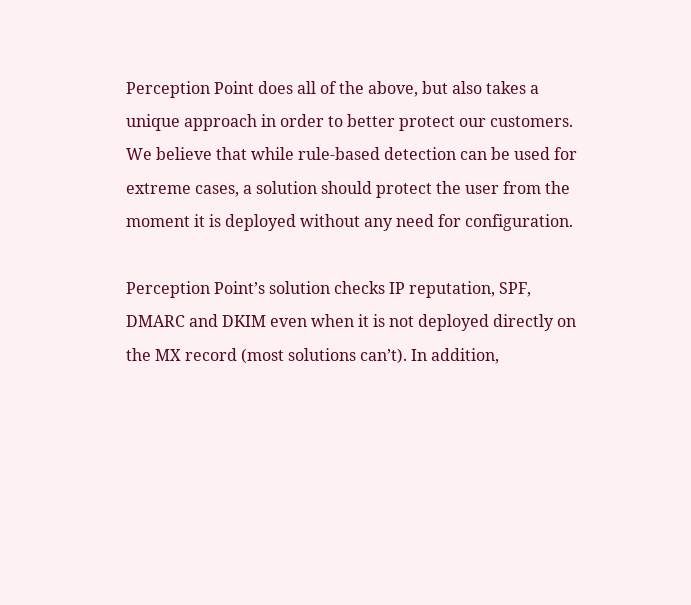Perception Point does all of the above, but also takes a unique approach in order to better protect our customers. We believe that while rule-based detection can be used for extreme cases, a solution should protect the user from the moment it is deployed without any need for configuration.

Perception Point’s solution checks IP reputation, SPF, DMARC and DKIM even when it is not deployed directly on the MX record (most solutions can’t). In addition,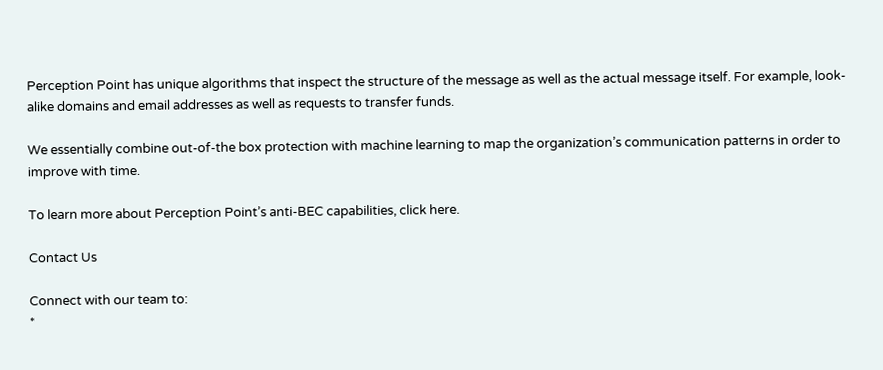Perception Point has unique algorithms that inspect the structure of the message as well as the actual message itself. For example, look-alike domains and email addresses as well as requests to transfer funds.

We essentially combine out-of-the box protection with machine learning to map the organization’s communication patterns in order to improve with time.

To learn more about Perception Point’s anti-BEC capabilities, click here.

Contact Us

Connect with our team to:
*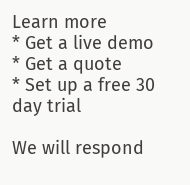Learn more
* Get a live demo
* Get a quote
* Set up a free 30 day trial

We will respond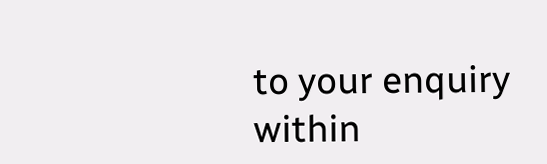to your enquiry within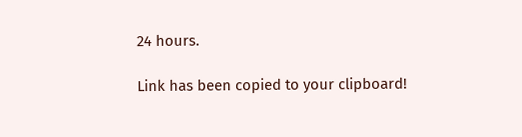24 hours.

Link has been copied to your clipboard!